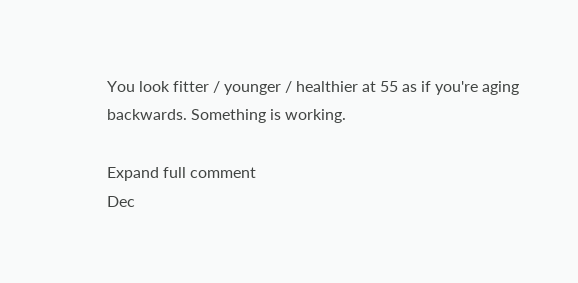You look fitter / younger / healthier at 55 as if you're aging backwards. Something is working.

Expand full comment
Dec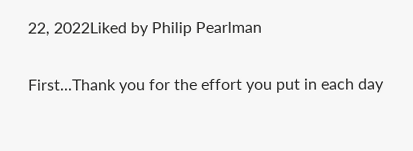22, 2022Liked by Philip Pearlman

First...Thank you for the effort you put in each day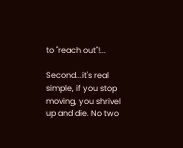to "reach out"!...

Second...it's real simple, if you stop moving, you shrivel up and die. No two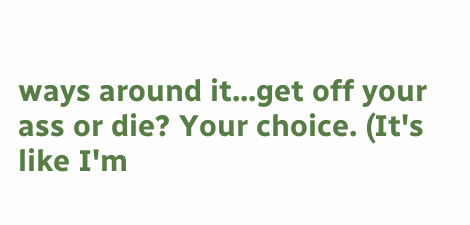ways around it...get off your ass or die? Your choice. (It's like I'm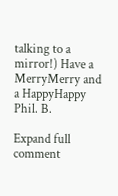talking to a mirror!) Have a MerryMerry and a HappyHappy Phil. B.

Expand full comment